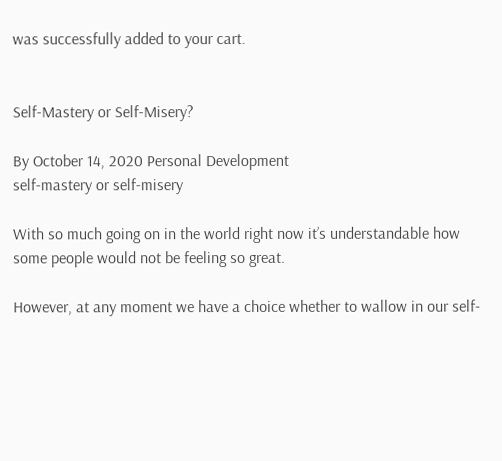was successfully added to your cart.


Self-Mastery or Self-Misery?

By October 14, 2020 Personal Development
self-mastery or self-misery

With so much going on in the world right now it’s understandable how some people would not be feeling so great.

However, at any moment we have a choice whether to wallow in our self-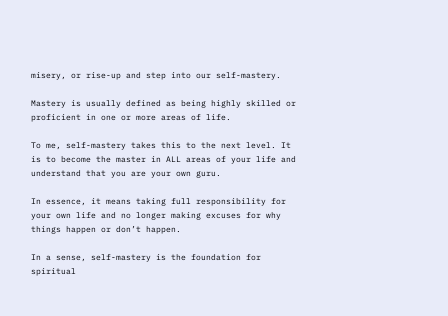misery, or rise-up and step into our self-mastery.

Mastery is usually defined as being highly skilled or proficient in one or more areas of life.

To me, self-mastery takes this to the next level. It is to become the master in ALL areas of your life and understand that you are your own guru.

In essence, it means taking full responsibility for your own life and no longer making excuses for why things happen or don’t happen.

In a sense, self-mastery is the foundation for spiritual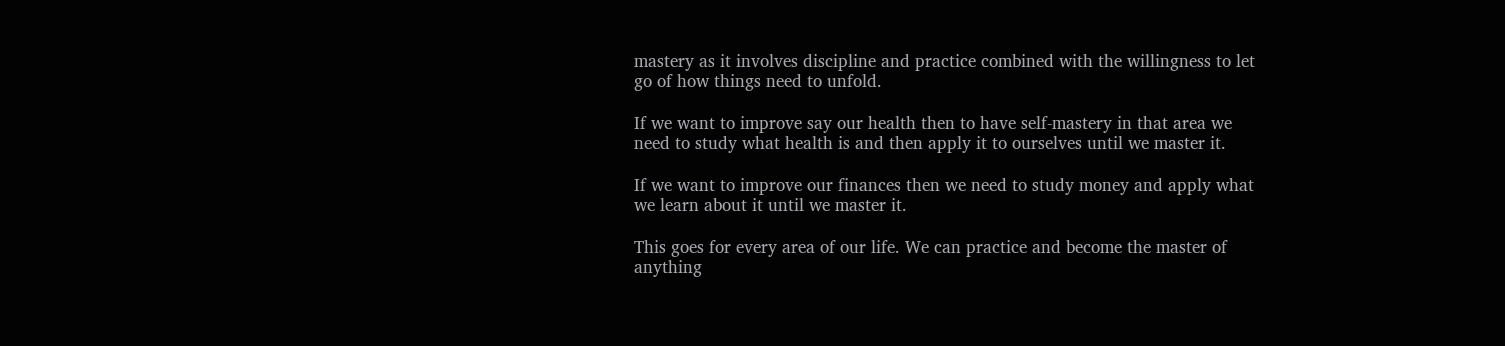mastery as it involves discipline and practice combined with the willingness to let go of how things need to unfold.

If we want to improve say our health then to have self-mastery in that area we need to study what health is and then apply it to ourselves until we master it.

If we want to improve our finances then we need to study money and apply what we learn about it until we master it.

This goes for every area of our life. We can practice and become the master of anything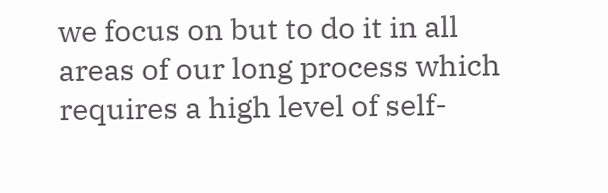we focus on but to do it in all areas of our long process which requires a high level of self-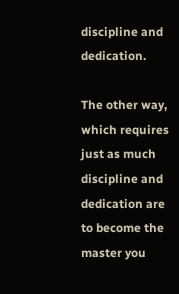discipline and dedication.

The other way, which requires just as much discipline and dedication are to become the master you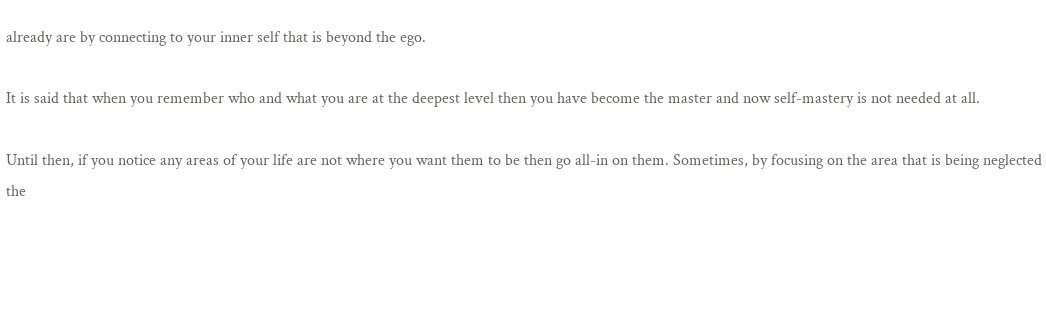already are by connecting to your inner self that is beyond the ego.

It is said that when you remember who and what you are at the deepest level then you have become the master and now self-mastery is not needed at all.

Until then, if you notice any areas of your life are not where you want them to be then go all-in on them. Sometimes, by focusing on the area that is being neglected the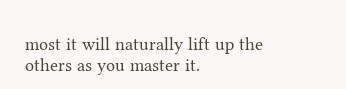most it will naturally lift up the others as you master it.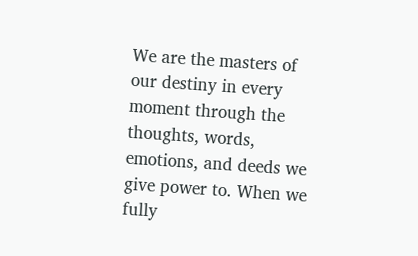We are the masters of our destiny in every moment through the thoughts, words, emotions, and deeds we give power to. When we fully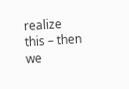realize this – then we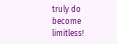truly do become limitless!